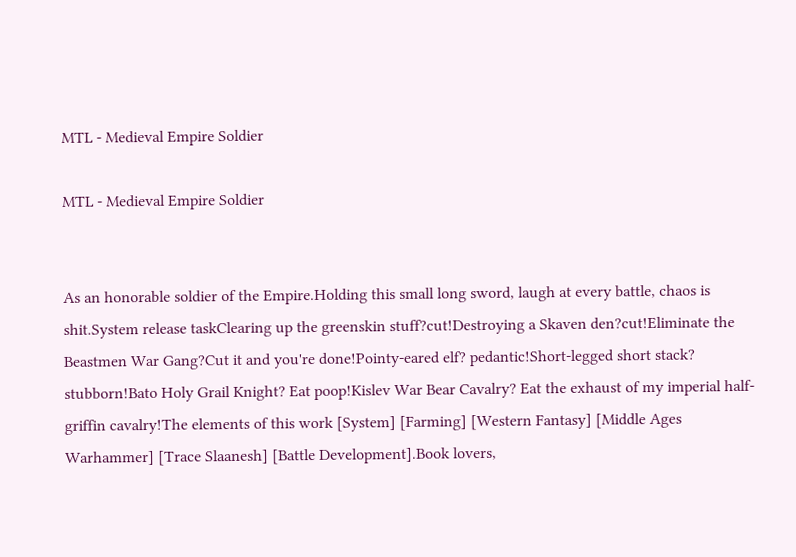MTL - Medieval Empire Soldier

MTL - Medieval Empire Soldier


As an honorable soldier of the Empire.Holding this small long sword, laugh at every battle, chaos is shit.System release taskClearing up the greenskin stuff?cut!Destroying a Skaven den?cut!Eliminate the Beastmen War Gang?Cut it and you're done!Pointy-eared elf? pedantic!Short-legged short stack? stubborn!Bato Holy Grail Knight? Eat poop!Kislev War Bear Cavalry? Eat the exhaust of my imperial half-griffin cavalry!The elements of this work [System] [Farming] [Western Fantasy] [Middle Ages Warhammer] [Trace Slaanesh] [Battle Development].Book lovers,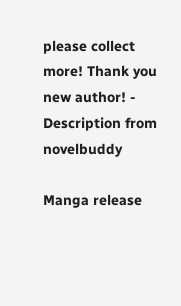please collect more! Thank you new author! - Description from novelbuddy

Manga release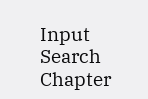Input Search Chapter